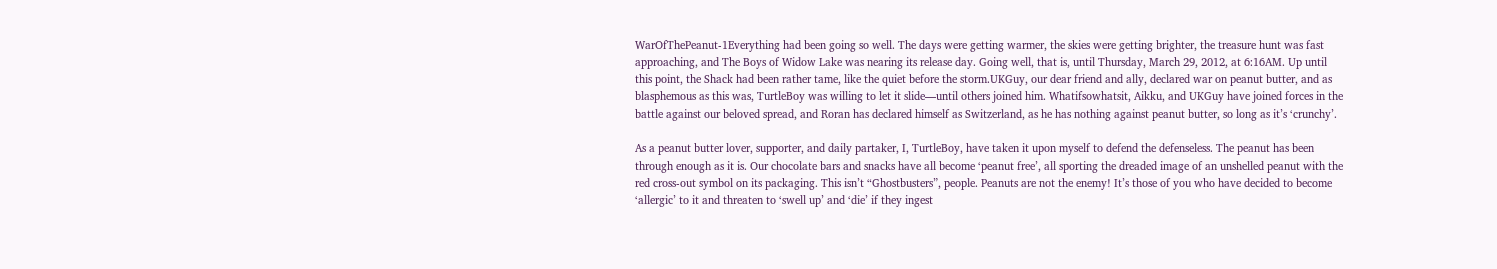WarOfThePeanut-1Everything had been going so well. The days were getting warmer, the skies were getting brighter, the treasure hunt was fast approaching, and The Boys of Widow Lake was nearing its release day. Going well, that is, until Thursday, March 29, 2012, at 6:16AM. Up until this point, the Shack had been rather tame, like the quiet before the storm.UKGuy, our dear friend and ally, declared war on peanut butter, and as blasphemous as this was, TurtleBoy was willing to let it slide—until others joined him. Whatifsowhatsit, Aikku, and UKGuy have joined forces in the battle against our beloved spread, and Roran has declared himself as Switzerland, as he has nothing against peanut butter, so long as it’s ‘crunchy’.

As a peanut butter lover, supporter, and daily partaker, I, TurtleBoy, have taken it upon myself to defend the defenseless. The peanut has been through enough as it is. Our chocolate bars and snacks have all become ‘peanut free’, all sporting the dreaded image of an unshelled peanut with the red cross-out symbol on its packaging. This isn’t “Ghostbusters”, people. Peanuts are not the enemy! It’s those of you who have decided to become ‘allergic’ to it and threaten to ‘swell up’ and ‘die’ if they ingest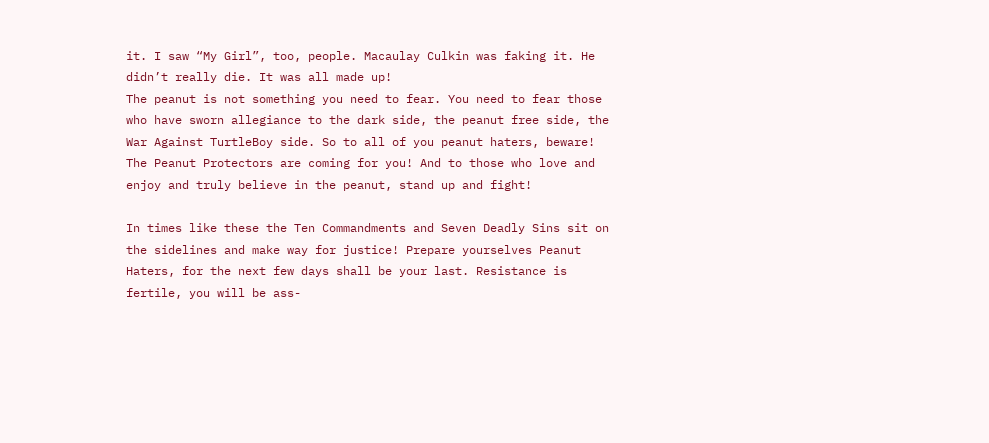it. I saw “My Girl”, too, people. Macaulay Culkin was faking it. He didn’t really die. It was all made up!
The peanut is not something you need to fear. You need to fear those who have sworn allegiance to the dark side, the peanut free side, the War Against TurtleBoy side. So to all of you peanut haters, beware! The Peanut Protectors are coming for you! And to those who love and enjoy and truly believe in the peanut, stand up and fight!

In times like these the Ten Commandments and Seven Deadly Sins sit on the sidelines and make way for justice! Prepare yourselves Peanut Haters, for the next few days shall be your last. Resistance is fertile, you will be ass-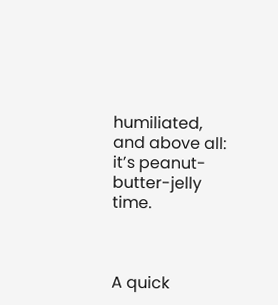humiliated, and above all: it’s peanut-butter-jelly time.



A quick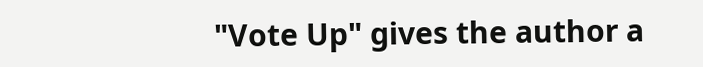"Vote Up" gives the author a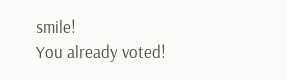smile!
You already voted!